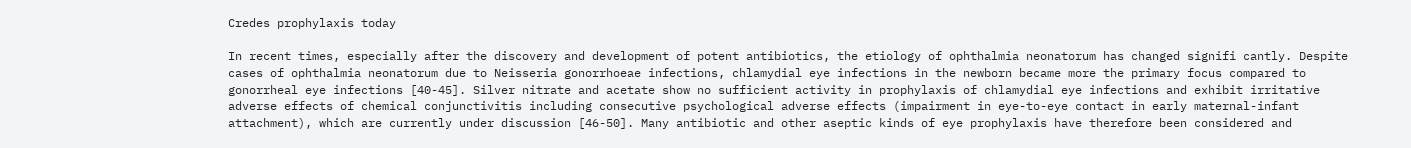Credes prophylaxis today

In recent times, especially after the discovery and development of potent antibiotics, the etiology of ophthalmia neonatorum has changed signifi cantly. Despite cases of ophthalmia neonatorum due to Neisseria gonorrhoeae infections, chlamydial eye infections in the newborn became more the primary focus compared to gonorrheal eye infections [40-45]. Silver nitrate and acetate show no sufficient activity in prophylaxis of chlamydial eye infections and exhibit irritative adverse effects of chemical conjunctivitis including consecutive psychological adverse effects (impairment in eye-to-eye contact in early maternal-infant attachment), which are currently under discussion [46-50]. Many antibiotic and other aseptic kinds of eye prophylaxis have therefore been considered and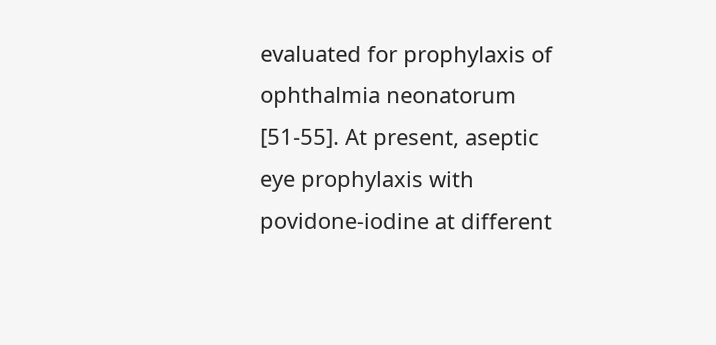evaluated for prophylaxis of ophthalmia neonatorum [51-55]. At present, aseptic eye prophylaxis with povidone-iodine at different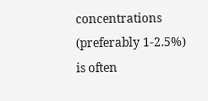concentrations (preferably 1-2.5%) is often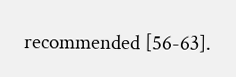recommended [56-63].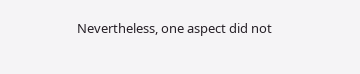Nevertheless, one aspect did not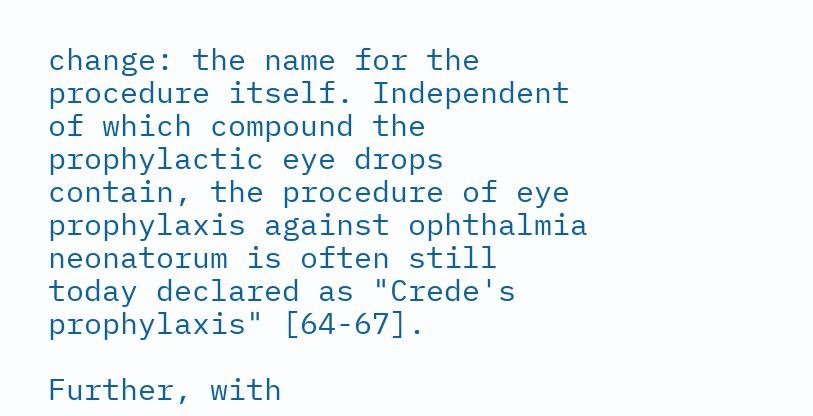change: the name for the procedure itself. Independent of which compound the prophylactic eye drops contain, the procedure of eye prophylaxis against ophthalmia neonatorum is often still today declared as "Crede's prophylaxis" [64-67].

Further, with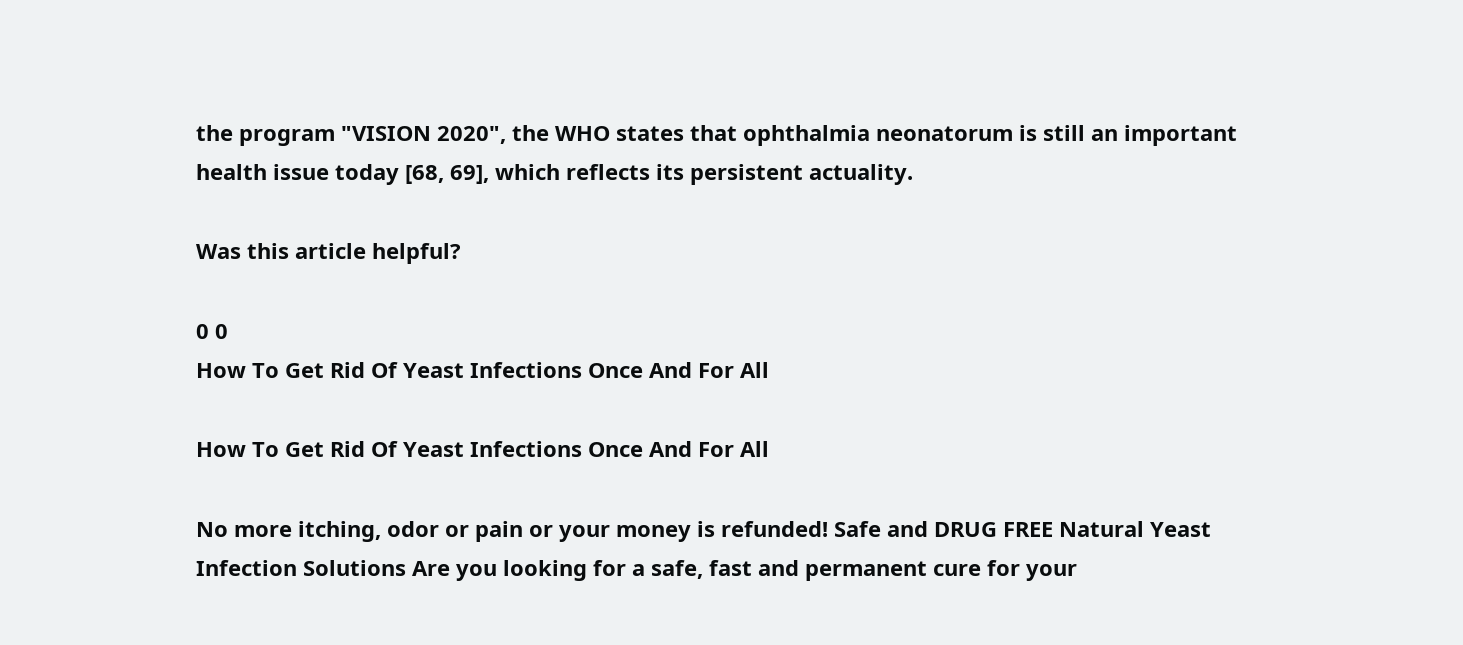the program "VISION 2020", the WHO states that ophthalmia neonatorum is still an important health issue today [68, 69], which reflects its persistent actuality.

Was this article helpful?

0 0
How To Get Rid Of Yeast Infections Once And For All

How To Get Rid Of Yeast Infections Once And For All

No more itching, odor or pain or your money is refunded! Safe and DRUG FREE Natural Yeast Infection Solutions Are you looking for a safe, fast and permanent cure for your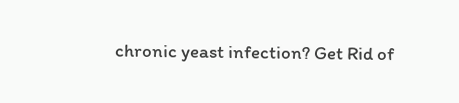chronic yeast infection? Get Rid of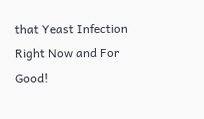that Yeast Infection Right Now and For Good!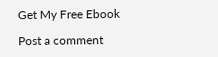Get My Free Ebook

Post a comment